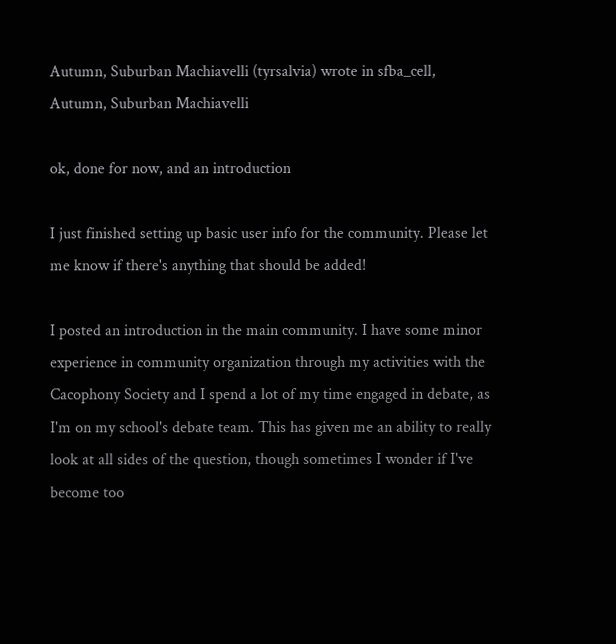Autumn, Suburban Machiavelli (tyrsalvia) wrote in sfba_cell,
Autumn, Suburban Machiavelli

ok, done for now, and an introduction

I just finished setting up basic user info for the community. Please let me know if there's anything that should be added!

I posted an introduction in the main community. I have some minor experience in community organization through my activities with the Cacophony Society and I spend a lot of my time engaged in debate, as I'm on my school's debate team. This has given me an ability to really look at all sides of the question, though sometimes I wonder if I've become too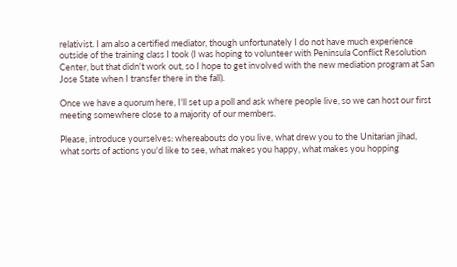relativist. I am also a certified mediator, though unfortunately I do not have much experience outside of the training class I took (I was hoping to volunteer with Peninsula Conflict Resolution Center, but that didn't work out, so I hope to get involved with the new mediation program at San Jose State when I transfer there in the fall).

Once we have a quorum here, I'll set up a poll and ask where people live, so we can host our first meeting somewhere close to a majority of our members.

Please, introduce yourselves: whereabouts do you live, what drew you to the Unitarian jihad, what sorts of actions you'd like to see, what makes you happy, what makes you hopping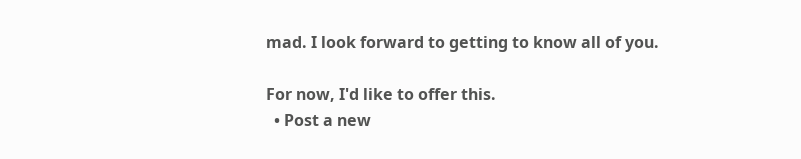mad. I look forward to getting to know all of you.

For now, I'd like to offer this.
  • Post a new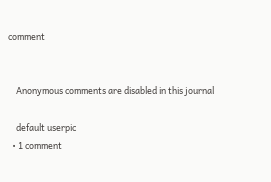comment


    Anonymous comments are disabled in this journal

    default userpic
  • 1 comment